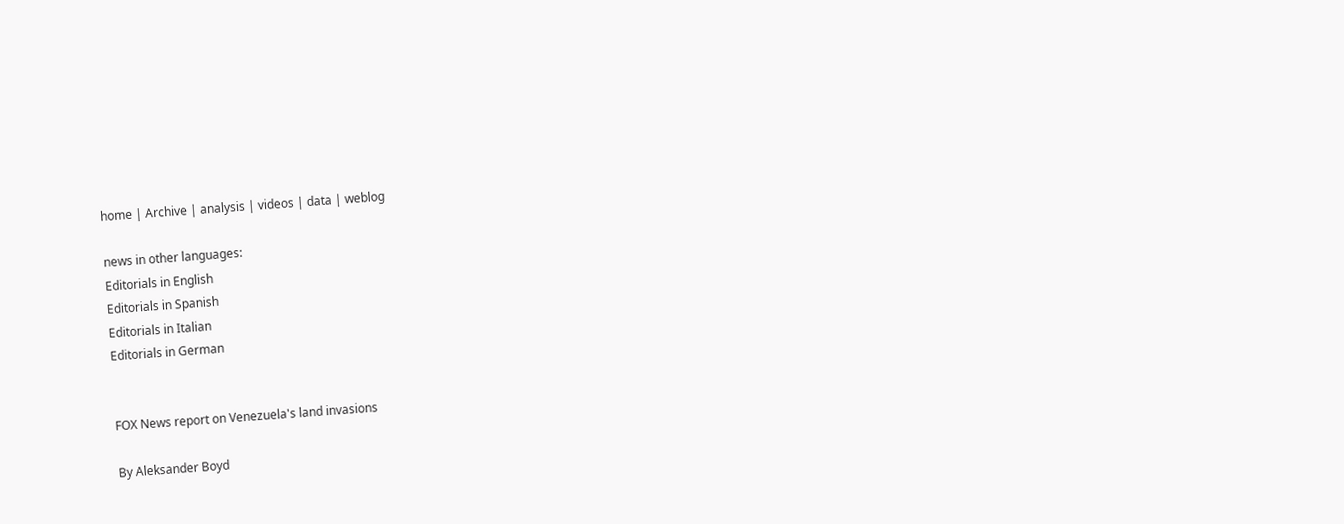home | Archive | analysis | videos | data | weblog

news in other languages:
Editorials in English
Editorials in Spanish
Editorials in Italian
Editorials in German


FOX News report on Venezuela's land invasions

By Aleksander Boyd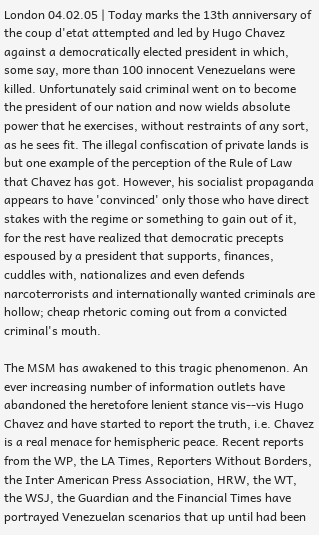London 04.02.05 | Today marks the 13th anniversary of the coup d'etat attempted and led by Hugo Chavez against a democratically elected president in which, some say, more than 100 innocent Venezuelans were killed. Unfortunately said criminal went on to become the president of our nation and now wields absolute power that he exercises, without restraints of any sort, as he sees fit. The illegal confiscation of private lands is but one example of the perception of the Rule of Law that Chavez has got. However, his socialist propaganda appears to have 'convinced' only those who have direct stakes with the regime or something to gain out of it, for the rest have realized that democratic precepts espoused by a president that supports, finances, cuddles with, nationalizes and even defends narcoterrorists and internationally wanted criminals are hollow; cheap rhetoric coming out from a convicted criminal's mouth.

The MSM has awakened to this tragic phenomenon. An ever increasing number of information outlets have abandoned the heretofore lenient stance vis--vis Hugo Chavez and have started to report the truth, i.e. Chavez is a real menace for hemispheric peace. Recent reports from the WP, the LA Times, Reporters Without Borders, the Inter American Press Association, HRW, the WT, the WSJ, the Guardian and the Financial Times have portrayed Venezuelan scenarios that up until had been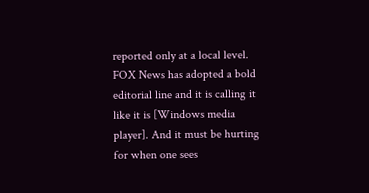reported only at a local level. FOX News has adopted a bold editorial line and it is calling it like it is [Windows media player]. And it must be hurting for when one sees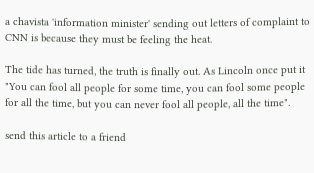a chavista 'information minister' sending out letters of complaint to CNN is because they must be feeling the heat.

The tide has turned, the truth is finally out. As Lincoln once put it "You can fool all people for some time, you can fool some people for all the time, but you can never fool all people, all the time".

send this article to a friend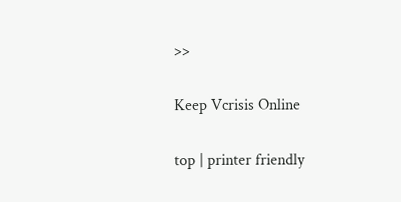>>

Keep Vcrisis Online

top | printer friendly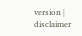version | disclaimer